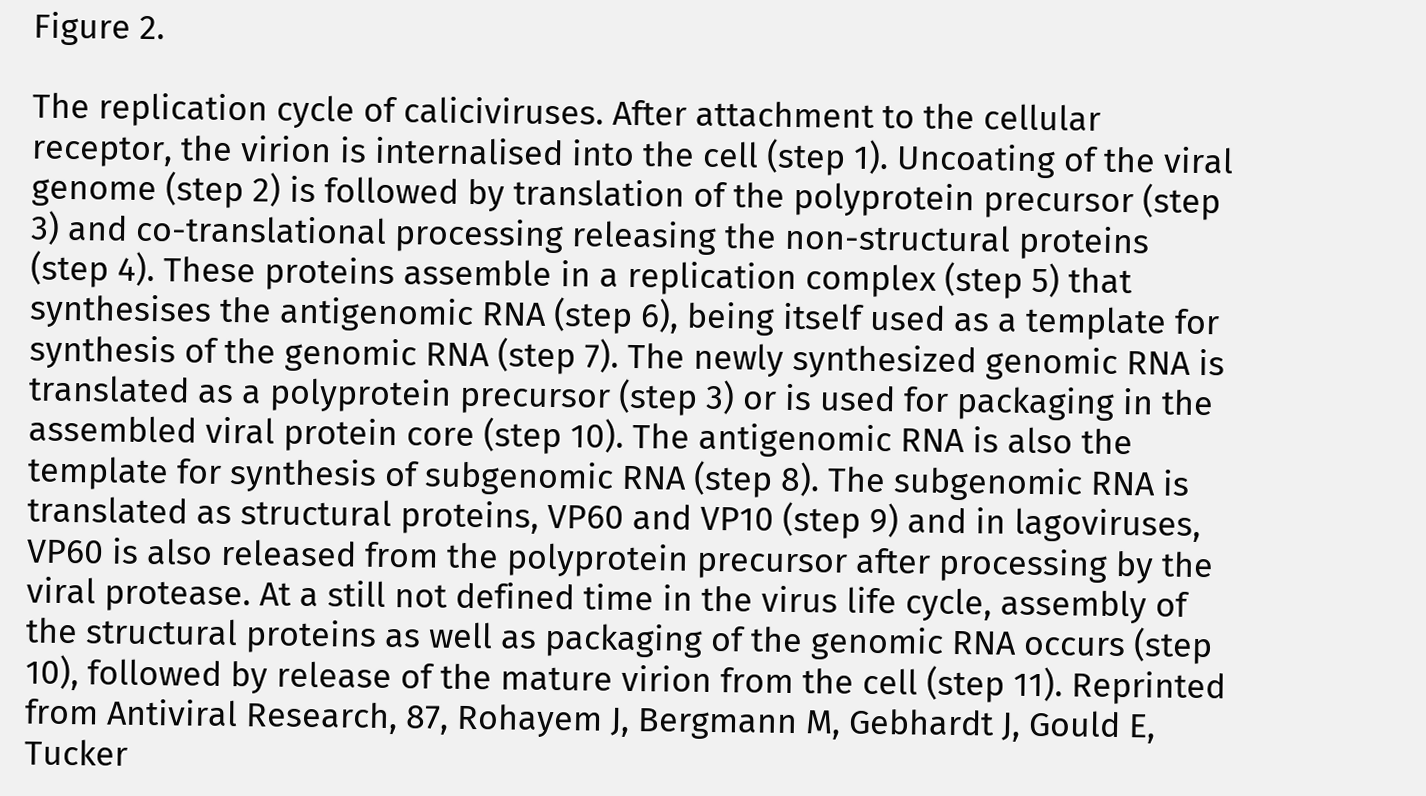Figure 2.

The replication cycle of caliciviruses. After attachment to the cellular receptor, the virion is internalised into the cell (step 1). Uncoating of the viral genome (step 2) is followed by translation of the polyprotein precursor (step 3) and co-translational processing releasing the non-structural proteins (step 4). These proteins assemble in a replication complex (step 5) that synthesises the antigenomic RNA (step 6), being itself used as a template for synthesis of the genomic RNA (step 7). The newly synthesized genomic RNA is translated as a polyprotein precursor (step 3) or is used for packaging in the assembled viral protein core (step 10). The antigenomic RNA is also the template for synthesis of subgenomic RNA (step 8). The subgenomic RNA is translated as structural proteins, VP60 and VP10 (step 9) and in lagoviruses, VP60 is also released from the polyprotein precursor after processing by the viral protease. At a still not defined time in the virus life cycle, assembly of the structural proteins as well as packaging of the genomic RNA occurs (step 10), followed by release of the mature virion from the cell (step 11). Reprinted from Antiviral Research, 87, Rohayem J, Bergmann M, Gebhardt J, Gould E, Tucker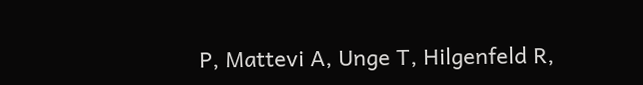P, Mattevi A, Unge T, Hilgenfeld R,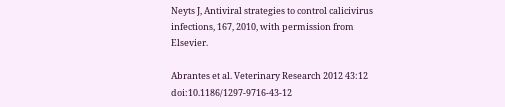Neyts J, Antiviral strategies to control calicivirus infections, 167, 2010, with permission from Elsevier.

Abrantes et al. Veterinary Research 2012 43:12   doi:10.1186/1297-9716-43-12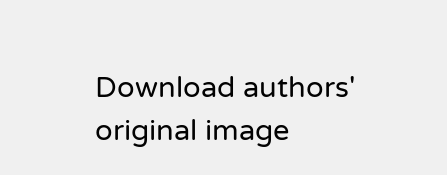Download authors' original image